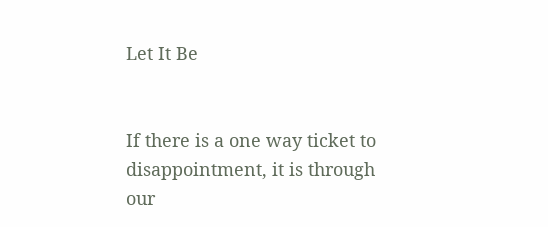Let It Be


If there is a one way ticket to disappointment, it is through our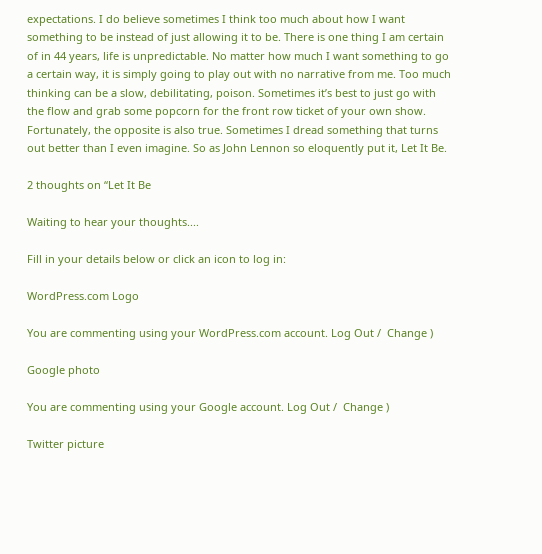expectations. I do believe sometimes I think too much about how I want something to be instead of just allowing it to be. There is one thing I am certain of in 44 years, life is unpredictable. No matter how much I want something to go a certain way, it is simply going to play out with no narrative from me. Too much thinking can be a slow, debilitating, poison. Sometimes it’s best to just go with the flow and grab some popcorn for the front row ticket of your own show. Fortunately, the opposite is also true. Sometimes I dread something that turns out better than I even imagine. So as John Lennon so eloquently put it, Let It Be.

2 thoughts on “Let It Be

Waiting to hear your thoughts....

Fill in your details below or click an icon to log in:

WordPress.com Logo

You are commenting using your WordPress.com account. Log Out /  Change )

Google photo

You are commenting using your Google account. Log Out /  Change )

Twitter picture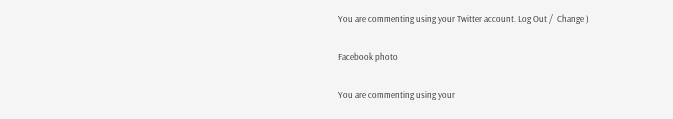You are commenting using your Twitter account. Log Out /  Change )

Facebook photo

You are commenting using your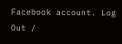Facebook account. Log Out /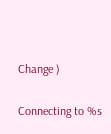Change )

Connecting to %s